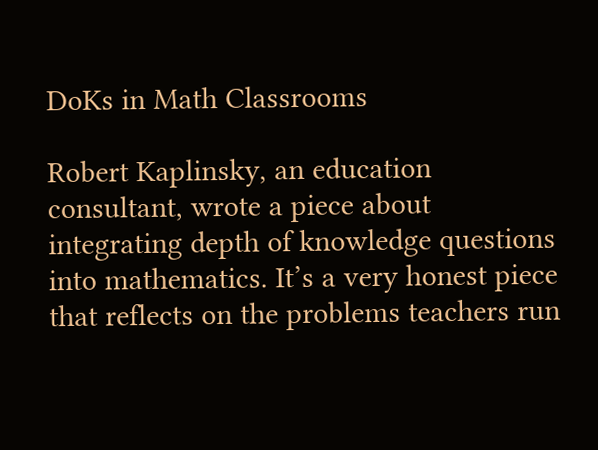DoKs in Math Classrooms

Robert Kaplinsky, an education consultant, wrote a piece about integrating depth of knowledge questions into mathematics. It’s a very honest piece that reflects on the problems teachers run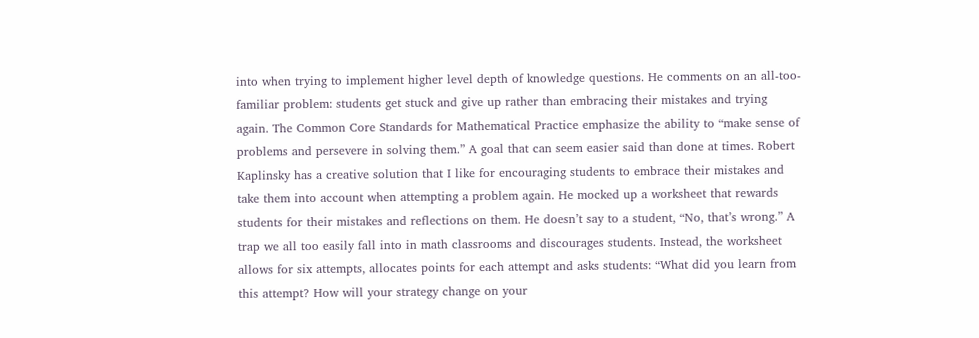into when trying to implement higher level depth of knowledge questions. He comments on an all-too-familiar problem: students get stuck and give up rather than embracing their mistakes and trying again. The Common Core Standards for Mathematical Practice emphasize the ability to “make sense of problems and persevere in solving them.” A goal that can seem easier said than done at times. Robert Kaplinsky has a creative solution that I like for encouraging students to embrace their mistakes and take them into account when attempting a problem again. He mocked up a worksheet that rewards students for their mistakes and reflections on them. He doesn’t say to a student, “No, that’s wrong.” A trap we all too easily fall into in math classrooms and discourages students. Instead, the worksheet allows for six attempts, allocates points for each attempt and asks students: “What did you learn from this attempt? How will your strategy change on your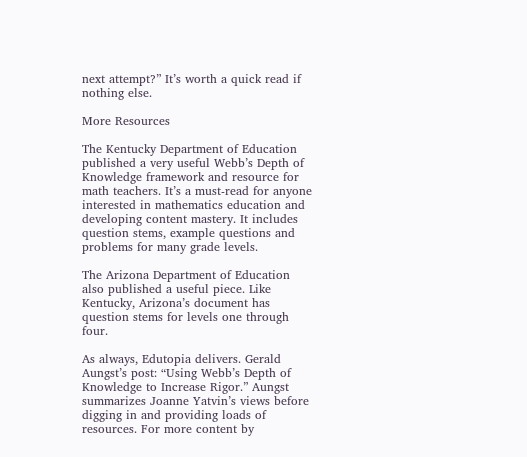next attempt?” It’s worth a quick read if nothing else.

More Resources

The Kentucky Department of Education published a very useful Webb’s Depth of Knowledge framework and resource for math teachers. It’s a must-read for anyone interested in mathematics education and developing content mastery. It includes question stems, example questions and problems for many grade levels.

The Arizona Department of Education also published a useful piece. Like Kentucky, Arizona’s document has question stems for levels one through four.

As always, Edutopia delivers. Gerald Aungst’s post: “Using Webb’s Depth of Knowledge to Increase Rigor.” Aungst summarizes Joanne Yatvin’s views before digging in and providing loads of resources. For more content by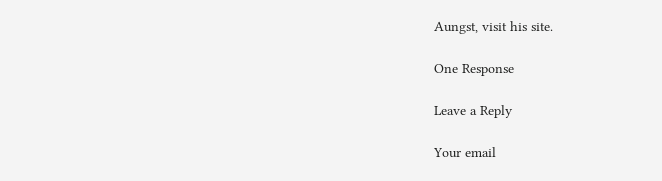Aungst, visit his site.

One Response

Leave a Reply

Your email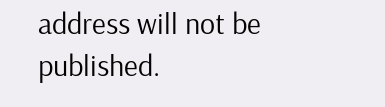address will not be published.